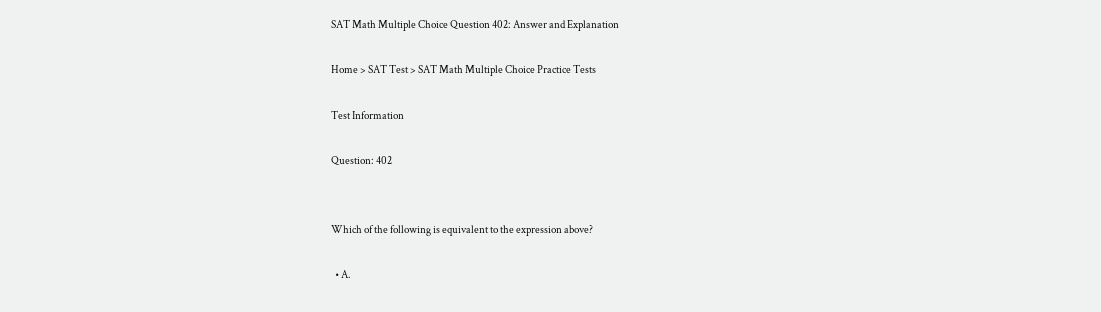SAT Math Multiple Choice Question 402: Answer and Explanation

Home > SAT Test > SAT Math Multiple Choice Practice Tests

Test Information

Question: 402


Which of the following is equivalent to the expression above?

  • A.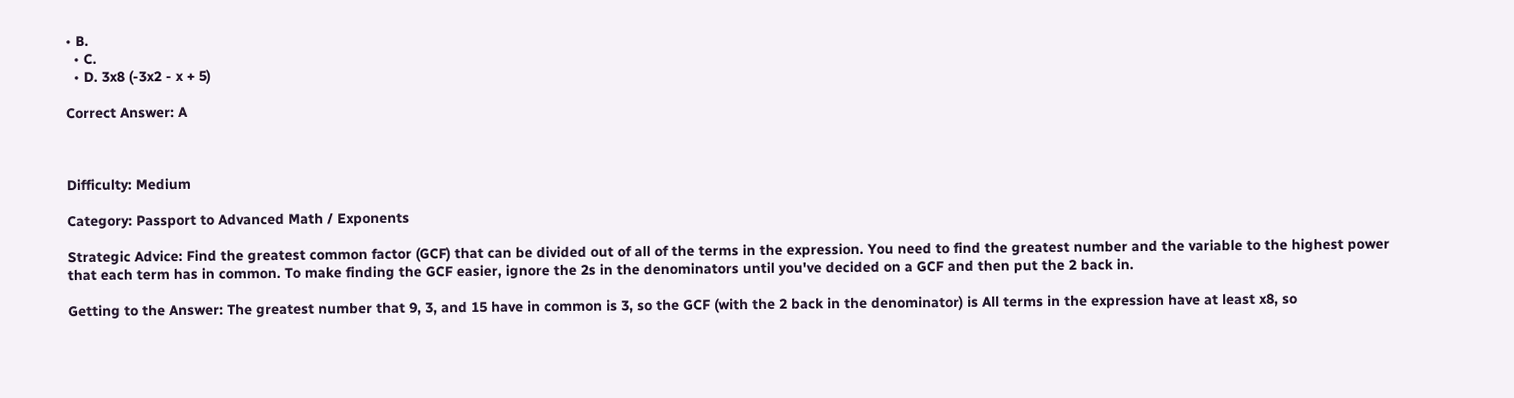• B.
  • C.
  • D. 3x8 (-3x2 - x + 5)

Correct Answer: A



Difficulty: Medium

Category: Passport to Advanced Math / Exponents

Strategic Advice: Find the greatest common factor (GCF) that can be divided out of all of the terms in the expression. You need to find the greatest number and the variable to the highest power that each term has in common. To make finding the GCF easier, ignore the 2s in the denominators until you've decided on a GCF and then put the 2 back in.

Getting to the Answer: The greatest number that 9, 3, and 15 have in common is 3, so the GCF (with the 2 back in the denominator) is All terms in the expression have at least x8, so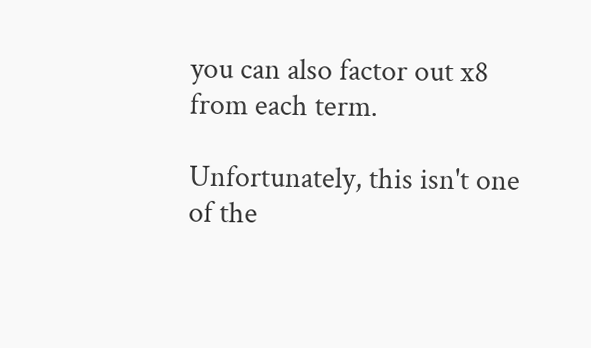you can also factor out x8 from each term.

Unfortunately, this isn't one of the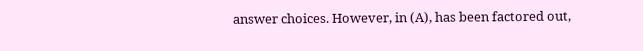answer choices. However, in (A), has been factored out,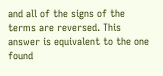and all of the signs of the terms are reversed. This answer is equivalent to the one found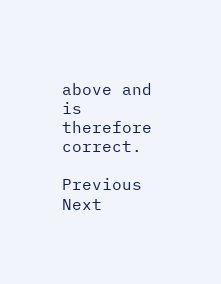above and is therefore correct.

Previous       Next